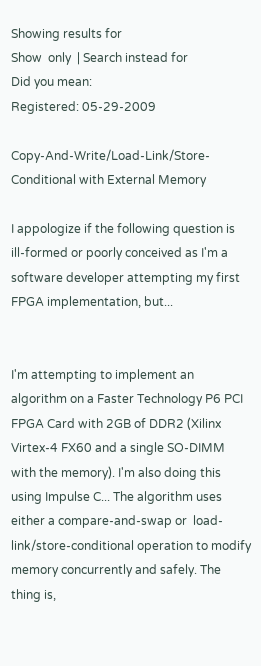Showing results for
Show  only  | Search instead for
Did you mean:
Registered: 05-29-2009

Copy-And-Write/Load-Link/Store-Conditional with External Memory

I appologize if the following question is ill-formed or poorly conceived as I'm a software developer attempting my first FPGA implementation, but...


I'm attempting to implement an algorithm on a Faster Technology P6 PCI FPGA Card with 2GB of DDR2 (Xilinx Virtex-4 FX60 and a single SO-DIMM with the memory). I'm also doing this using Impulse C... The algorithm uses either a compare-and-swap or  load-link/store-conditional operation to modify memory concurrently and safely. The thing is,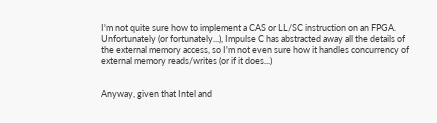I'm not quite sure how to implement a CAS or LL/SC instruction on an FPGA. Unfortunately (or fortunately...), Impulse C has abstracted away all the details of the external memory access, so I'm not even sure how it handles concurrency of external memory reads/writes (or if it does...)


Anyway, given that Intel and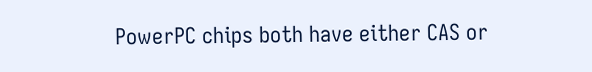PowerPC chips both have either CAS or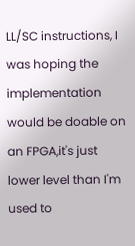LL/SC instructions, I was hoping the implementation would be doable on an FPGA,it's just lower level than I'm used to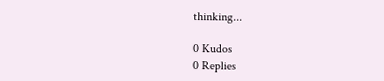thinking...

0 Kudos
0 Replies